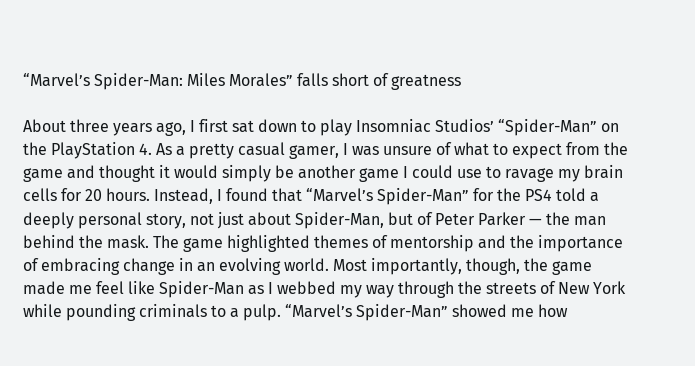“Marvel’s Spider-Man: Miles Morales” falls short of greatness

About three years ago, I first sat down to play Insomniac Studios’ “Spider-Man” on the PlayStation 4. As a pretty casual gamer, I was unsure of what to expect from the game and thought it would simply be another game I could use to ravage my brain cells for 20 hours. Instead, I found that “Marvel’s Spider-Man” for the PS4 told a deeply personal story, not just about Spider-Man, but of Peter Parker — the man behind the mask. The game highlighted themes of mentorship and the importance of embracing change in an evolving world. Most importantly, though, the game made me feel like Spider-Man as I webbed my way through the streets of New York while pounding criminals to a pulp. “Marvel’s Spider-Man” showed me how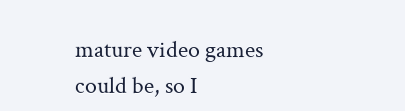mature video games could be, so I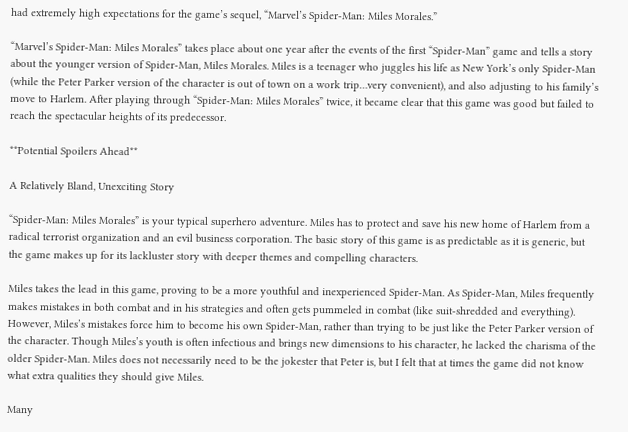had extremely high expectations for the game’s sequel, “Marvel’s Spider-Man: Miles Morales.”

“Marvel’s Spider-Man: Miles Morales” takes place about one year after the events of the first “Spider-Man” game and tells a story about the younger version of Spider-Man, Miles Morales. Miles is a teenager who juggles his life as New York’s only Spider-Man (while the Peter Parker version of the character is out of town on a work trip…very convenient), and also adjusting to his family’s move to Harlem. After playing through “Spider-Man: Miles Morales” twice, it became clear that this game was good but failed to reach the spectacular heights of its predecessor.

**Potential Spoilers Ahead**

A Relatively Bland, Unexciting Story

“Spider-Man: Miles Morales” is your typical superhero adventure. Miles has to protect and save his new home of Harlem from a radical terrorist organization and an evil business corporation. The basic story of this game is as predictable as it is generic, but the game makes up for its lackluster story with deeper themes and compelling characters.

Miles takes the lead in this game, proving to be a more youthful and inexperienced Spider-Man. As Spider-Man, Miles frequently makes mistakes in both combat and in his strategies and often gets pummeled in combat (like suit-shredded and everything). However, Miles’s mistakes force him to become his own Spider-Man, rather than trying to be just like the Peter Parker version of the character. Though Miles’s youth is often infectious and brings new dimensions to his character, he lacked the charisma of the older Spider-Man. Miles does not necessarily need to be the jokester that Peter is, but I felt that at times the game did not know what extra qualities they should give Miles.

Many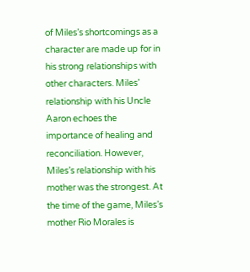of Miles’s shortcomings as a character are made up for in his strong relationships with other characters. Miles’ relationship with his Uncle Aaron echoes the importance of healing and reconciliation. However, Miles’s relationship with his mother was the strongest. At the time of the game, Miles’s mother Rio Morales is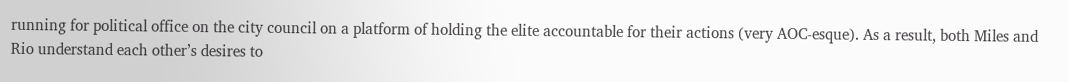running for political office on the city council on a platform of holding the elite accountable for their actions (very AOC-esque). As a result, both Miles and Rio understand each other’s desires to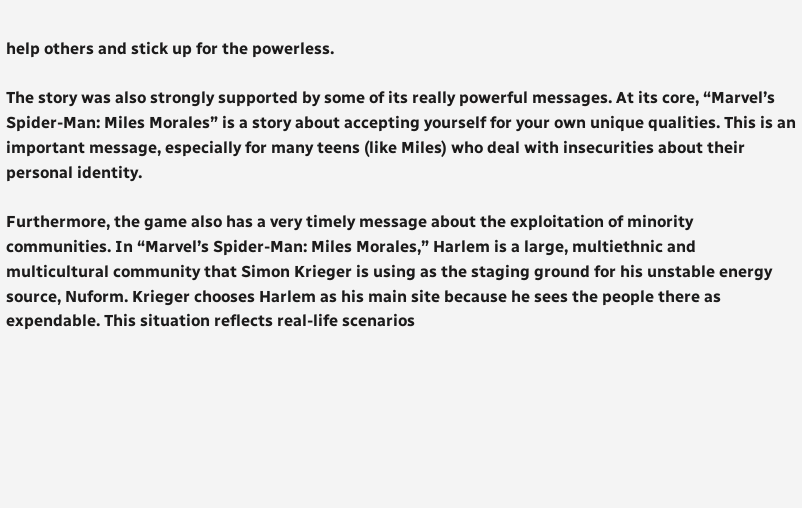help others and stick up for the powerless.

The story was also strongly supported by some of its really powerful messages. At its core, “Marvel’s Spider-Man: Miles Morales” is a story about accepting yourself for your own unique qualities. This is an important message, especially for many teens (like Miles) who deal with insecurities about their personal identity.

Furthermore, the game also has a very timely message about the exploitation of minority communities. In “Marvel’s Spider-Man: Miles Morales,” Harlem is a large, multiethnic and multicultural community that Simon Krieger is using as the staging ground for his unstable energy source, Nuform. Krieger chooses Harlem as his main site because he sees the people there as expendable. This situation reflects real-life scenarios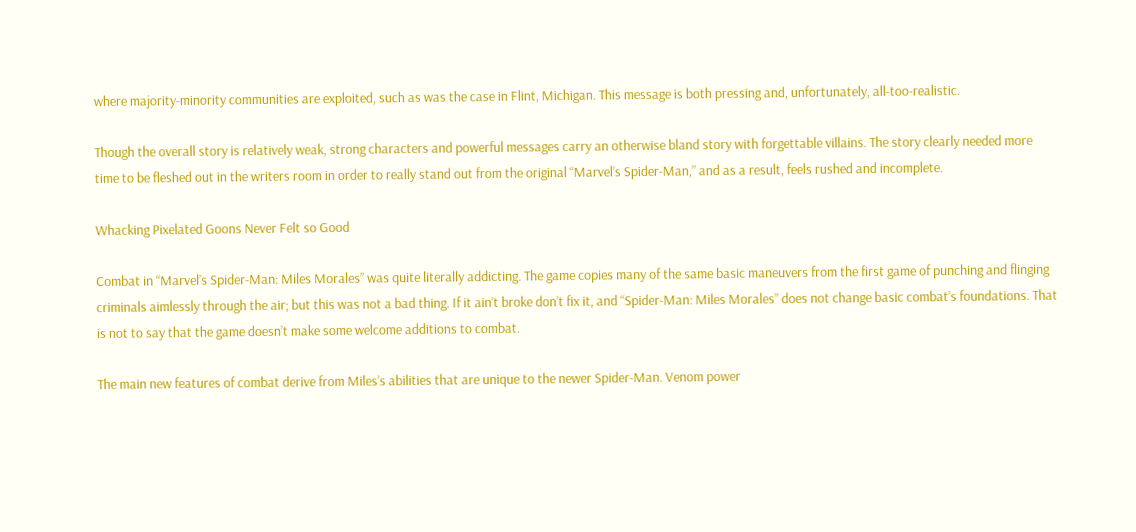where majority-minority communities are exploited, such as was the case in Flint, Michigan. This message is both pressing and, unfortunately, all-too-realistic.

Though the overall story is relatively weak, strong characters and powerful messages carry an otherwise bland story with forgettable villains. The story clearly needed more time to be fleshed out in the writers room in order to really stand out from the original “Marvel’s Spider-Man,” and as a result, feels rushed and incomplete.

Whacking Pixelated Goons Never Felt so Good

Combat in “Marvel’s Spider-Man: Miles Morales” was quite literally addicting. The game copies many of the same basic maneuvers from the first game of punching and flinging criminals aimlessly through the air; but this was not a bad thing. If it ain’t broke don’t fix it, and “Spider-Man: Miles Morales” does not change basic combat’s foundations. That is not to say that the game doesn’t make some welcome additions to combat.

The main new features of combat derive from Miles’s abilities that are unique to the newer Spider-Man. Venom power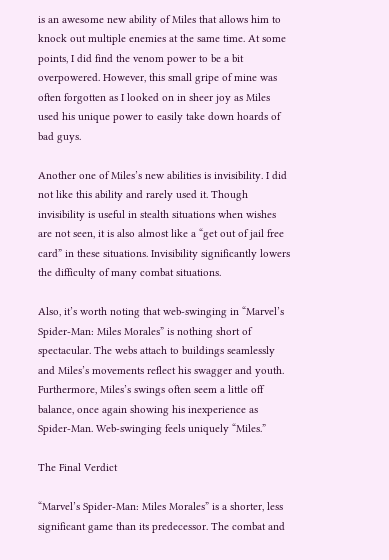is an awesome new ability of Miles that allows him to knock out multiple enemies at the same time. At some points, I did find the venom power to be a bit overpowered. However, this small gripe of mine was often forgotten as I looked on in sheer joy as Miles used his unique power to easily take down hoards of bad guys.

Another one of Miles’s new abilities is invisibility. I did not like this ability and rarely used it. Though invisibility is useful in stealth situations when wishes are not seen, it is also almost like a “get out of jail free card” in these situations. Invisibility significantly lowers the difficulty of many combat situations.

Also, it’s worth noting that web-swinging in “Marvel’s Spider-Man: Miles Morales” is nothing short of spectacular. The webs attach to buildings seamlessly and Miles’s movements reflect his swagger and youth. Furthermore, Miles’s swings often seem a little off balance, once again showing his inexperience as Spider-Man. Web-swinging feels uniquely “Miles.”

The Final Verdict

“Marvel’s Spider-Man: Miles Morales” is a shorter, less significant game than its predecessor. The combat and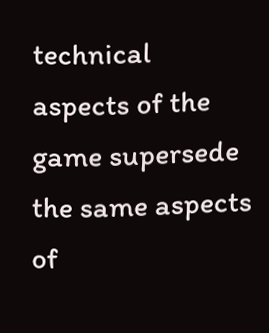technical aspects of the game supersede the same aspects of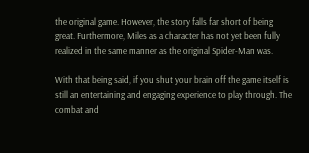the original game. However, the story falls far short of being great. Furthermore, Miles as a character has not yet been fully realized in the same manner as the original Spider-Man was.

With that being said, if you shut your brain off the game itself is still an entertaining and engaging experience to play through. The combat and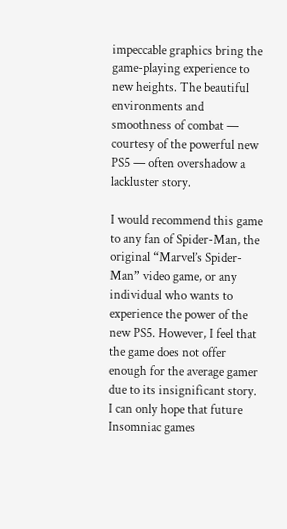impeccable graphics bring the game-playing experience to new heights. The beautiful environments and smoothness of combat — courtesy of the powerful new PS5 — often overshadow a lackluster story.

I would recommend this game to any fan of Spider-Man, the original “Marvel’s Spider-Man” video game, or any individual who wants to experience the power of the new PS5. However, I feel that the game does not offer enough for the average gamer due to its insignificant story. I can only hope that future Insomniac games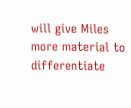will give Miles more material to differentiate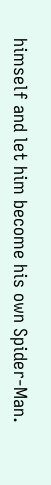himself and let him become his own Spider-Man.